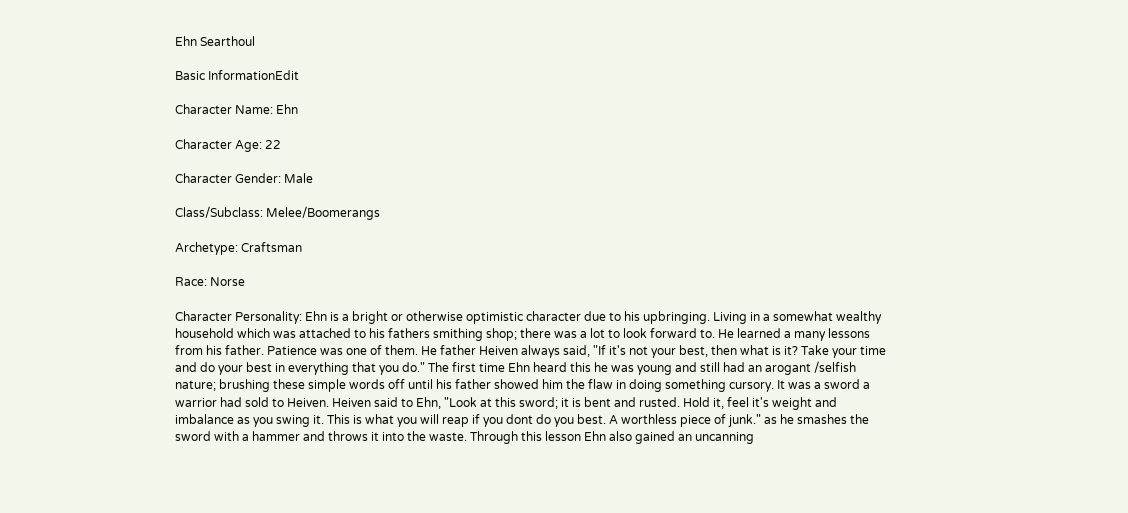Ehn Searthoul

Basic InformationEdit

Character Name: Ehn

Character Age: 22

Character Gender: Male

Class/Subclass: Melee/Boomerangs

Archetype: Craftsman

Race: Norse

Character Personality: Ehn is a bright or otherwise optimistic character due to his upbringing. Living in a somewhat wealthy household which was attached to his fathers smithing shop; there was a lot to look forward to. He learned a many lessons from his father. Patience was one of them. He father Heiven always said, "If it's not your best, then what is it? Take your time and do your best in everything that you do." The first time Ehn heard this he was young and still had an arogant /selfish nature; brushing these simple words off until his father showed him the flaw in doing something cursory. It was a sword a warrior had sold to Heiven. Heiven said to Ehn, "Look at this sword; it is bent and rusted. Hold it, feel it's weight and imbalance as you swing it. This is what you will reap if you dont do you best. A worthless piece of junk." as he smashes the sword with a hammer and throws it into the waste. Through this lesson Ehn also gained an uncanning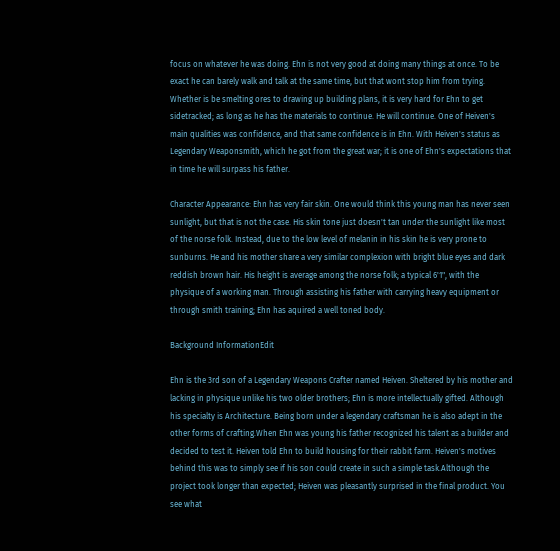focus on whatever he was doing. Ehn is not very good at doing many things at once. To be exact he can barely walk and talk at the same time, but that wont stop him from trying. Whether is be smelting ores to drawing up building plans, it is very hard for Ehn to get sidetracked; as long as he has the materials to continue. He will continue. One of Heiven's main qualities was confidence, and that same confidence is in Ehn. With Heiven's status as Legendary Weaponsmith, which he got from the great war; it is one of Ehn's expectations that in time he will surpass his father.

Character Appearance: Ehn has very fair skin. One would think this young man has never seen sunlight, but that is not the case. His skin tone just doesn't tan under the sunlight like most of the norse folk. Instead, due to the low level of melanin in his skin he is very prone to sunburns. He and his mother share a very similar complexion with bright blue eyes and dark reddish brown hair. His height is average among the norse folk; a typical 6'1", with the physique of a working man. Through assisting his father with carrying heavy equipment or through smith training; Ehn has aquired a well toned body.

Background InformationEdit

Ehn is the 3rd son of a Legendary Weapons Crafter named Heiven. Sheltered by his mother and lacking in physique unlike his two older brothers; Ehn is more intellectually gifted. Although his specialty is Architecture. Being born under a legendary craftsman he is also adept in the other forms of crafting.When Ehn was young his father recognized his talent as a builder and decided to test it. Heiven told Ehn to build housing for their rabbit farm. Heiven's motives behind this was to simply see if his son could create in such a simple task.Although the project took longer than expected; Heiven was pleasantly surprised in the final product. You see what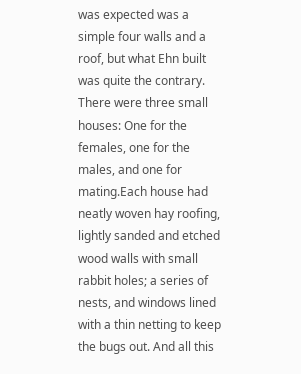was expected was a simple four walls and a roof, but what Ehn built was quite the contrary. There were three small houses: One for the females, one for the males, and one for mating.Each house had neatly woven hay roofing, lightly sanded and etched wood walls with small rabbit holes; a series of nests, and windows lined with a thin netting to keep the bugs out. And all this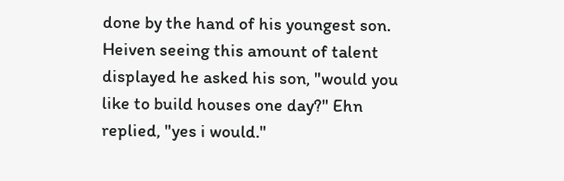done by the hand of his youngest son. Heiven seeing this amount of talent displayed he asked his son, "would you like to build houses one day?" Ehn replied, "yes i would."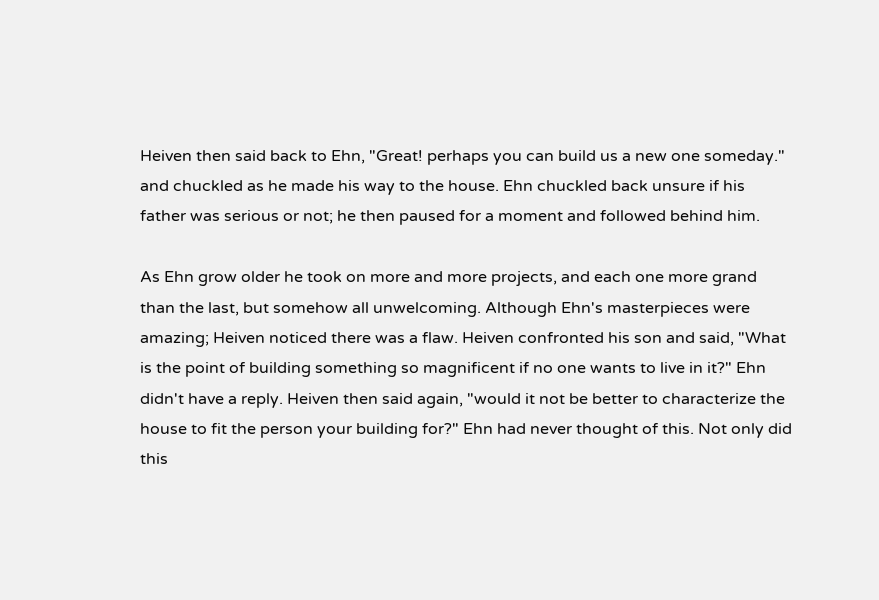Heiven then said back to Ehn, "Great! perhaps you can build us a new one someday." and chuckled as he made his way to the house. Ehn chuckled back unsure if his father was serious or not; he then paused for a moment and followed behind him.

As Ehn grow older he took on more and more projects, and each one more grand than the last, but somehow all unwelcoming. Although Ehn's masterpieces were amazing; Heiven noticed there was a flaw. Heiven confronted his son and said, "What is the point of building something so magnificent if no one wants to live in it?" Ehn didn't have a reply. Heiven then said again, "would it not be better to characterize the house to fit the person your building for?" Ehn had never thought of this. Not only did this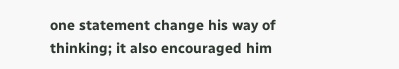one statement change his way of thinking; it also encouraged him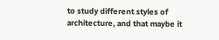to study different styles of architecture, and that maybe it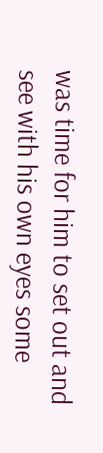was time for him to set out and see with his own eyes some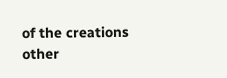of the creations other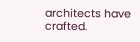architects have crafted.